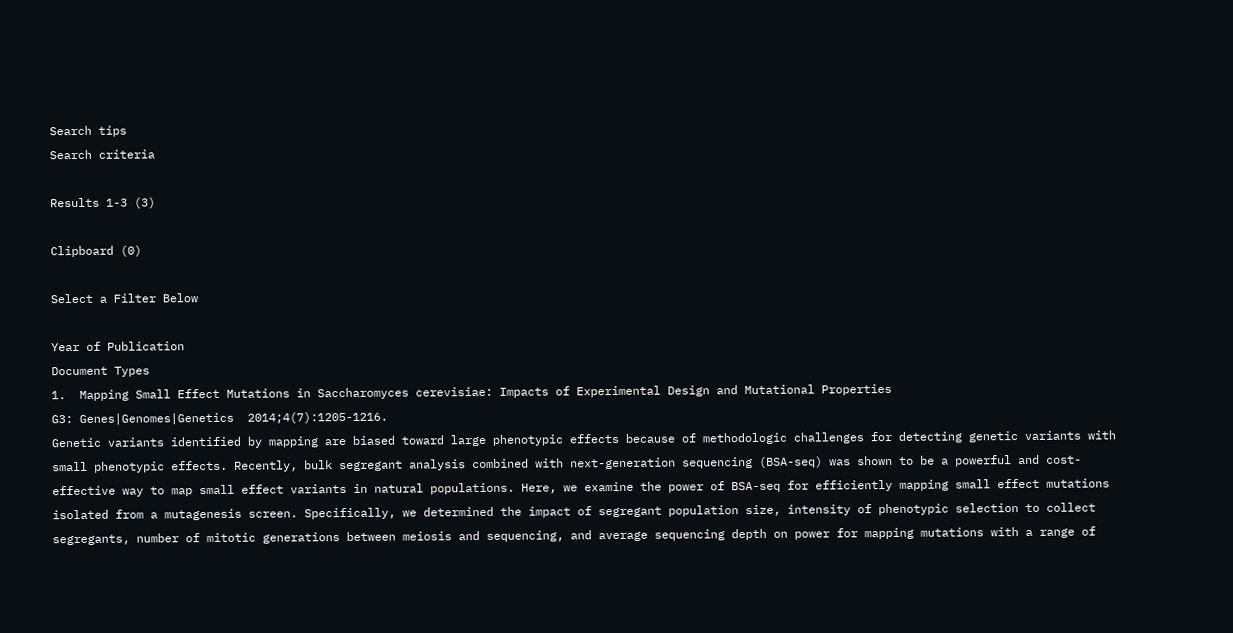Search tips
Search criteria

Results 1-3 (3)

Clipboard (0)

Select a Filter Below

Year of Publication
Document Types
1.  Mapping Small Effect Mutations in Saccharomyces cerevisiae: Impacts of Experimental Design and Mutational Properties
G3: Genes|Genomes|Genetics  2014;4(7):1205-1216.
Genetic variants identified by mapping are biased toward large phenotypic effects because of methodologic challenges for detecting genetic variants with small phenotypic effects. Recently, bulk segregant analysis combined with next-generation sequencing (BSA-seq) was shown to be a powerful and cost-effective way to map small effect variants in natural populations. Here, we examine the power of BSA-seq for efficiently mapping small effect mutations isolated from a mutagenesis screen. Specifically, we determined the impact of segregant population size, intensity of phenotypic selection to collect segregants, number of mitotic generations between meiosis and sequencing, and average sequencing depth on power for mapping mutations with a range of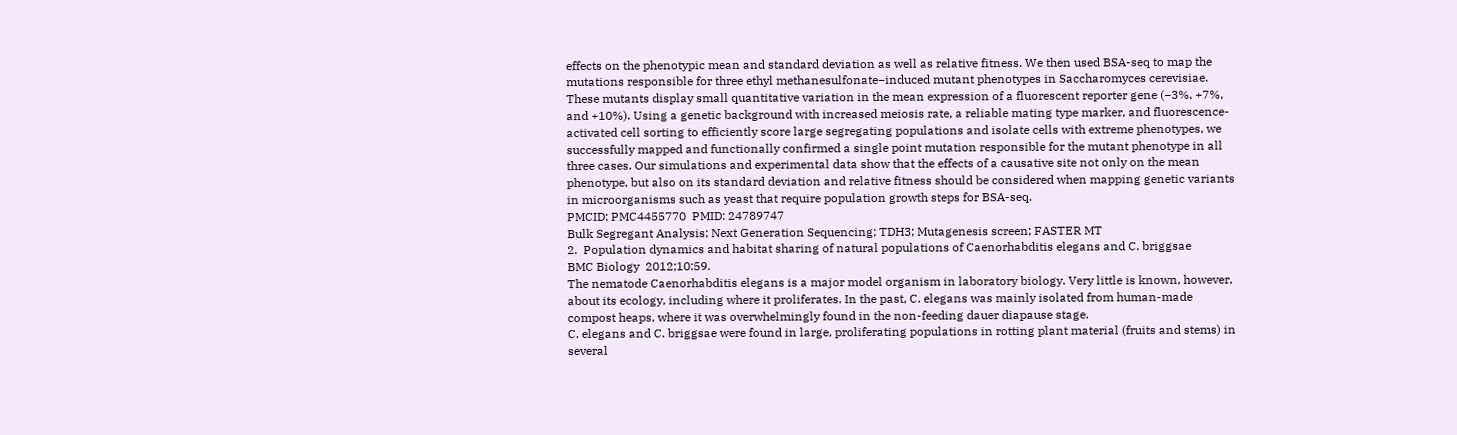effects on the phenotypic mean and standard deviation as well as relative fitness. We then used BSA-seq to map the mutations responsible for three ethyl methanesulfonate−induced mutant phenotypes in Saccharomyces cerevisiae. These mutants display small quantitative variation in the mean expression of a fluorescent reporter gene (−3%, +7%, and +10%). Using a genetic background with increased meiosis rate, a reliable mating type marker, and fluorescence-activated cell sorting to efficiently score large segregating populations and isolate cells with extreme phenotypes, we successfully mapped and functionally confirmed a single point mutation responsible for the mutant phenotype in all three cases. Our simulations and experimental data show that the effects of a causative site not only on the mean phenotype, but also on its standard deviation and relative fitness should be considered when mapping genetic variants in microorganisms such as yeast that require population growth steps for BSA-seq.
PMCID: PMC4455770  PMID: 24789747
Bulk Segregant Analysis; Next Generation Sequencing; TDH3; Mutagenesis screen; FASTER MT
2.  Population dynamics and habitat sharing of natural populations of Caenorhabditis elegans and C. briggsae
BMC Biology  2012;10:59.
The nematode Caenorhabditis elegans is a major model organism in laboratory biology. Very little is known, however, about its ecology, including where it proliferates. In the past, C. elegans was mainly isolated from human-made compost heaps, where it was overwhelmingly found in the non-feeding dauer diapause stage.
C. elegans and C. briggsae were found in large, proliferating populations in rotting plant material (fruits and stems) in several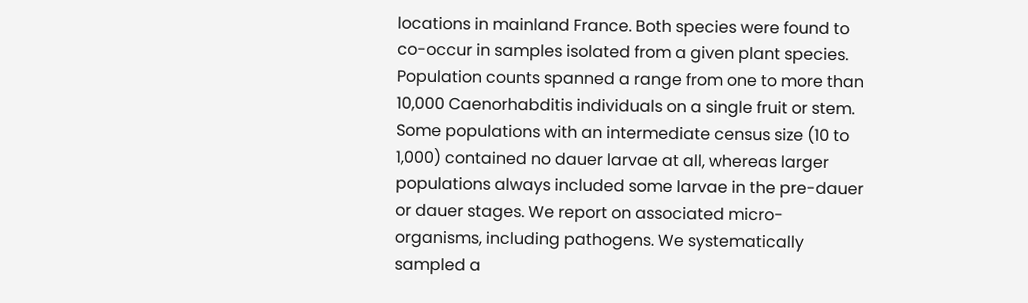locations in mainland France. Both species were found to co-occur in samples isolated from a given plant species. Population counts spanned a range from one to more than 10,000 Caenorhabditis individuals on a single fruit or stem. Some populations with an intermediate census size (10 to 1,000) contained no dauer larvae at all, whereas larger populations always included some larvae in the pre-dauer or dauer stages. We report on associated micro-organisms, including pathogens. We systematically sampled a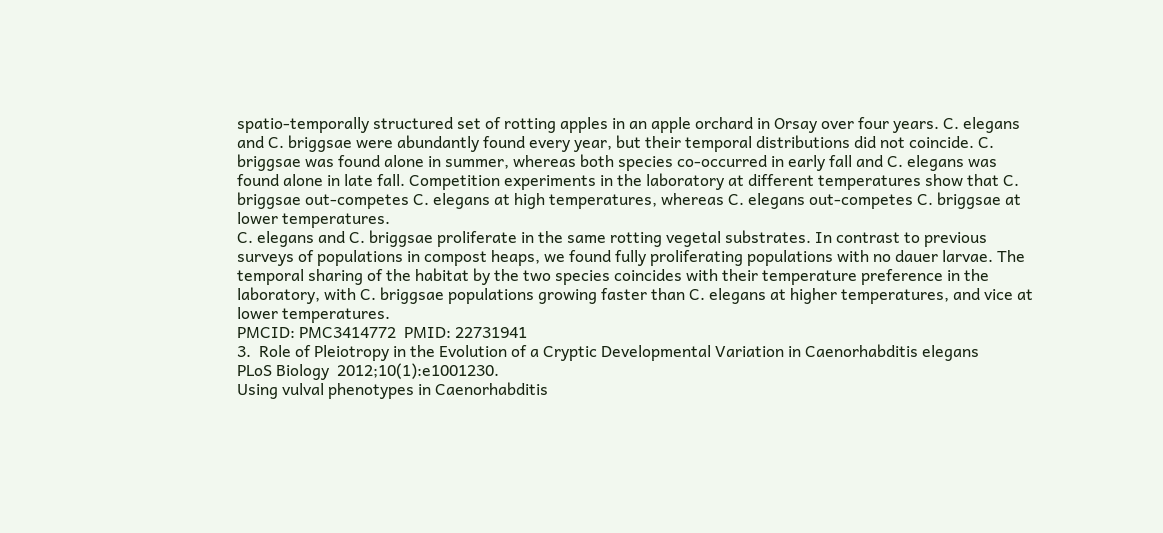spatio-temporally structured set of rotting apples in an apple orchard in Orsay over four years. C. elegans and C. briggsae were abundantly found every year, but their temporal distributions did not coincide. C. briggsae was found alone in summer, whereas both species co-occurred in early fall and C. elegans was found alone in late fall. Competition experiments in the laboratory at different temperatures show that C. briggsae out-competes C. elegans at high temperatures, whereas C. elegans out-competes C. briggsae at lower temperatures.
C. elegans and C. briggsae proliferate in the same rotting vegetal substrates. In contrast to previous surveys of populations in compost heaps, we found fully proliferating populations with no dauer larvae. The temporal sharing of the habitat by the two species coincides with their temperature preference in the laboratory, with C. briggsae populations growing faster than C. elegans at higher temperatures, and vice at lower temperatures.
PMCID: PMC3414772  PMID: 22731941
3.  Role of Pleiotropy in the Evolution of a Cryptic Developmental Variation in Caenorhabditis elegans
PLoS Biology  2012;10(1):e1001230.
Using vulval phenotypes in Caenorhabditis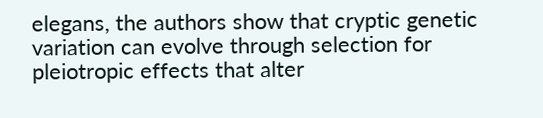elegans, the authors show that cryptic genetic variation can evolve through selection for pleiotropic effects that alter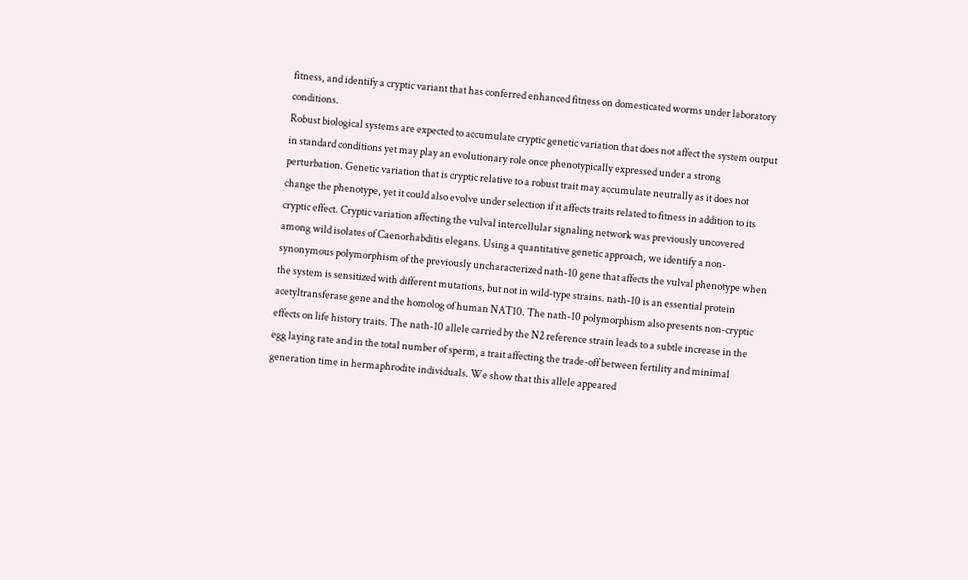fitness, and identify a cryptic variant that has conferred enhanced fitness on domesticated worms under laboratory conditions.
Robust biological systems are expected to accumulate cryptic genetic variation that does not affect the system output in standard conditions yet may play an evolutionary role once phenotypically expressed under a strong perturbation. Genetic variation that is cryptic relative to a robust trait may accumulate neutrally as it does not change the phenotype, yet it could also evolve under selection if it affects traits related to fitness in addition to its cryptic effect. Cryptic variation affecting the vulval intercellular signaling network was previously uncovered among wild isolates of Caenorhabditis elegans. Using a quantitative genetic approach, we identify a non-synonymous polymorphism of the previously uncharacterized nath-10 gene that affects the vulval phenotype when the system is sensitized with different mutations, but not in wild-type strains. nath-10 is an essential protein acetyltransferase gene and the homolog of human NAT10. The nath-10 polymorphism also presents non-cryptic effects on life history traits. The nath-10 allele carried by the N2 reference strain leads to a subtle increase in the egg laying rate and in the total number of sperm, a trait affecting the trade-off between fertility and minimal generation time in hermaphrodite individuals. We show that this allele appeared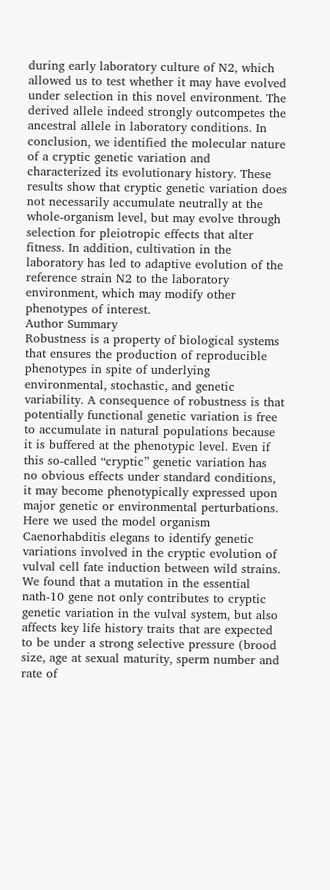during early laboratory culture of N2, which allowed us to test whether it may have evolved under selection in this novel environment. The derived allele indeed strongly outcompetes the ancestral allele in laboratory conditions. In conclusion, we identified the molecular nature of a cryptic genetic variation and characterized its evolutionary history. These results show that cryptic genetic variation does not necessarily accumulate neutrally at the whole-organism level, but may evolve through selection for pleiotropic effects that alter fitness. In addition, cultivation in the laboratory has led to adaptive evolution of the reference strain N2 to the laboratory environment, which may modify other phenotypes of interest.
Author Summary
Robustness is a property of biological systems that ensures the production of reproducible phenotypes in spite of underlying environmental, stochastic, and genetic variability. A consequence of robustness is that potentially functional genetic variation is free to accumulate in natural populations because it is buffered at the phenotypic level. Even if this so-called “cryptic” genetic variation has no obvious effects under standard conditions, it may become phenotypically expressed upon major genetic or environmental perturbations. Here we used the model organism Caenorhabditis elegans to identify genetic variations involved in the cryptic evolution of vulval cell fate induction between wild strains. We found that a mutation in the essential nath-10 gene not only contributes to cryptic genetic variation in the vulval system, but also affects key life history traits that are expected to be under a strong selective pressure (brood size, age at sexual maturity, sperm number and rate of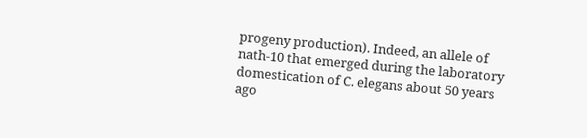progeny production). Indeed, an allele of nath-10 that emerged during the laboratory domestication of C. elegans about 50 years ago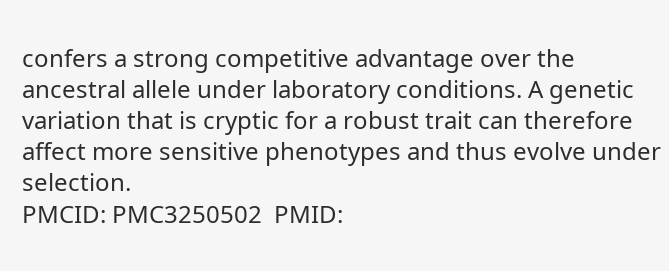confers a strong competitive advantage over the ancestral allele under laboratory conditions. A genetic variation that is cryptic for a robust trait can therefore affect more sensitive phenotypes and thus evolve under selection.
PMCID: PMC3250502  PMID: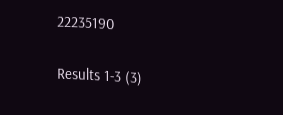22235190

Results 1-3 (3)